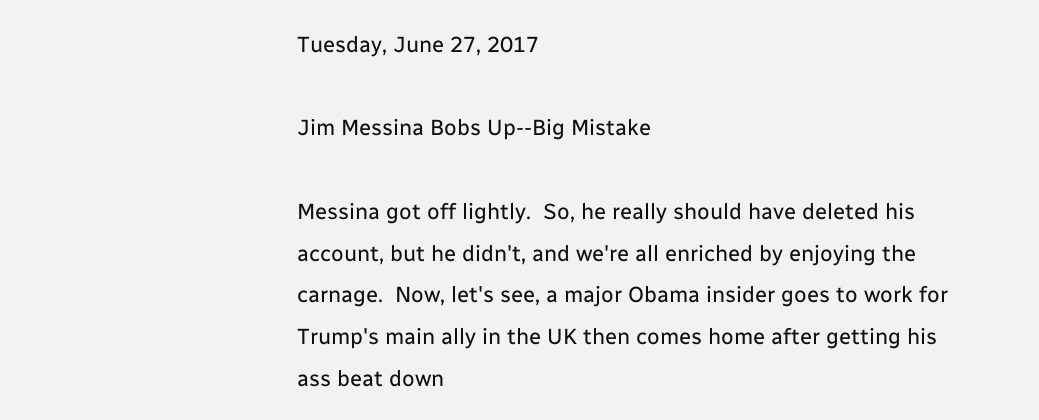Tuesday, June 27, 2017

Jim Messina Bobs Up--Big Mistake

Messina got off lightly.  So, he really should have deleted his account, but he didn't, and we're all enriched by enjoying the carnage.  Now, let's see, a major Obama insider goes to work for Trump's main ally in the UK then comes home after getting his ass beat down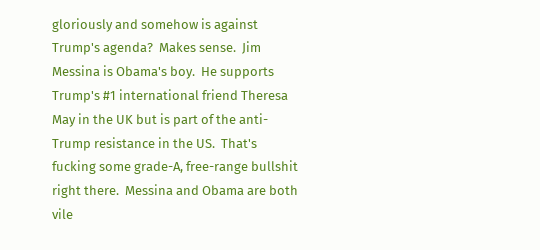gloriously and somehow is against Trump's agenda?  Makes sense.  Jim Messina is Obama's boy.  He supports Trump's #1 international friend Theresa May in the UK but is part of the anti-Trump resistance in the US.  That's fucking some grade-A, free-range bullshit right there.  Messina and Obama are both vile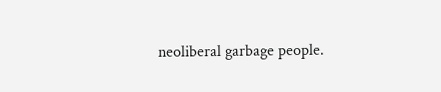neoliberal garbage people.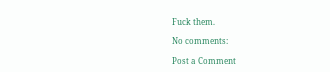Fuck them.

No comments:

Post a Comment